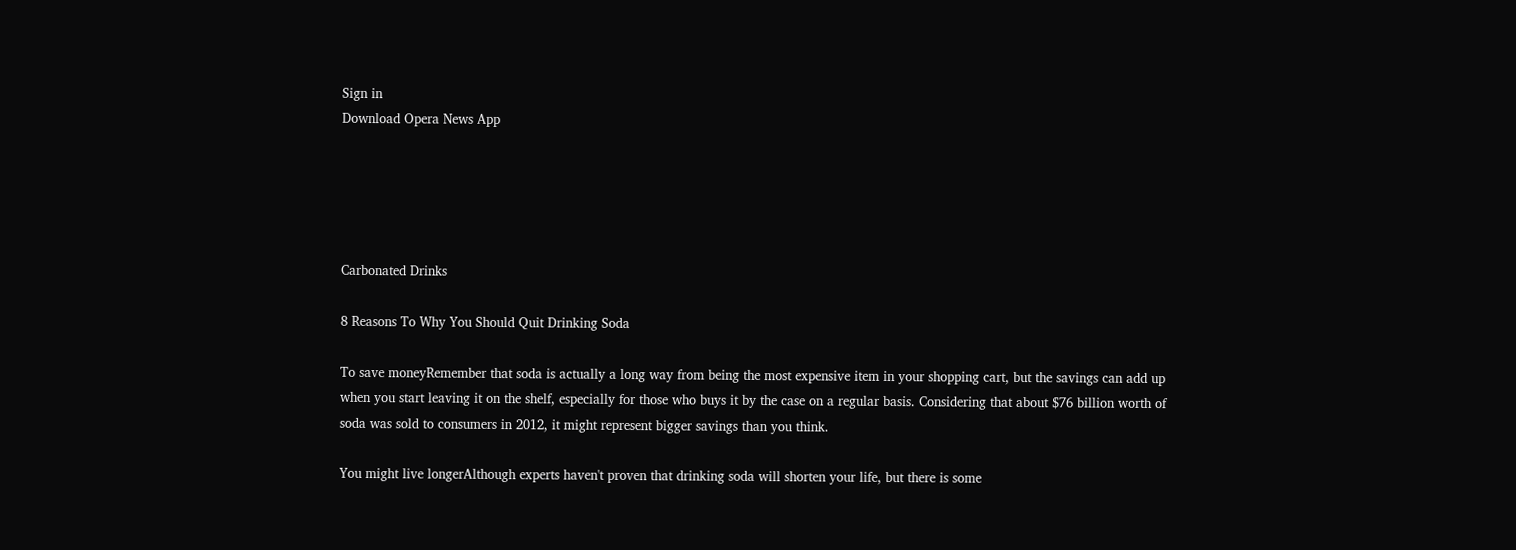Sign in
Download Opera News App





Carbonated Drinks

8 Reasons To Why You Should Quit Drinking Soda

To save moneyRemember that soda is actually a long way from being the most expensive item in your shopping cart, but the savings can add up when you start leaving it on the shelf, especially for those who buys it by the case on a regular basis. Considering that about $76 billion worth of soda was sold to consumers in 2012, it might represent bigger savings than you think.

You might live longerAlthough experts haven't proven that drinking soda will shorten your life, but there is some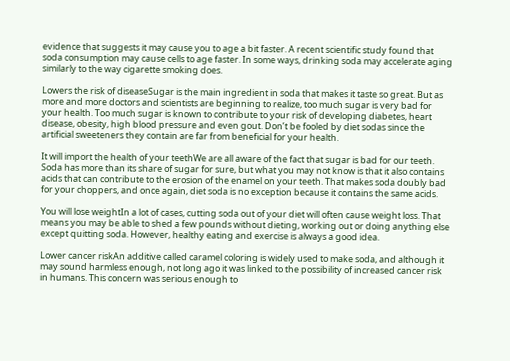evidence that suggests it may cause you to age a bit faster. A recent scientific study found that soda consumption may cause cells to age faster. In some ways, drinking soda may accelerate aging similarly to the way cigarette smoking does.

Lowers the risk of diseaseSugar is the main ingredient in soda that makes it taste so great. But as more and more doctors and scientists are beginning to realize, too much sugar is very bad for your health. Too much sugar is known to contribute to your risk of developing diabetes, heart disease, obesity, high blood pressure and even gout. Don’t be fooled by diet sodas since the artificial sweeteners they contain are far from beneficial for your health.

It will import the health of your teethWe are all aware of the fact that sugar is bad for our teeth. Soda has more than its share of sugar for sure, but what you may not know is that it also contains acids that can contribute to the erosion of the enamel on your teeth. That makes soda doubly bad for your choppers, and once again, diet soda is no exception because it contains the same acids.

You will lose weightIn a lot of cases, cutting soda out of your diet will often cause weight loss. That means you may be able to shed a few pounds without dieting, working out or doing anything else except quitting soda. However, healthy eating and exercise is always a good idea.

Lower cancer riskAn additive called caramel coloring is widely used to make soda, and although it may sound harmless enough, not long ago it was linked to the possibility of increased cancer risk in humans. This concern was serious enough to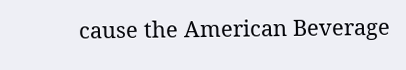cause the American Beverage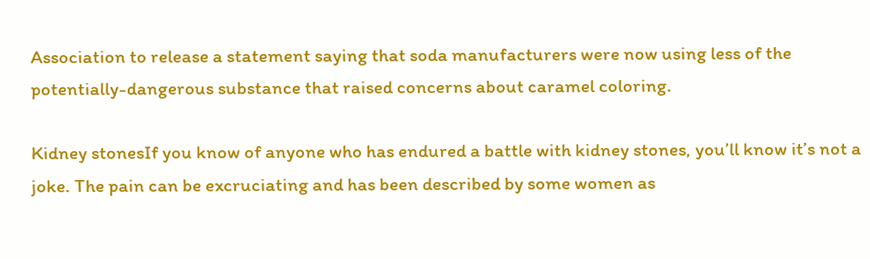Association to release a statement saying that soda manufacturers were now using less of the potentially-dangerous substance that raised concerns about caramel coloring.

Kidney stonesIf you know of anyone who has endured a battle with kidney stones, you’ll know it’s not a joke. The pain can be excruciating and has been described by some women as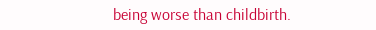being worse than childbirth.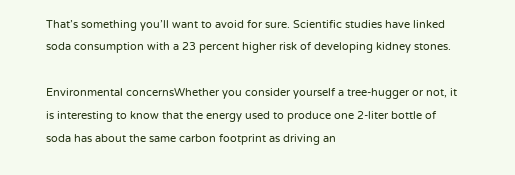That’s something you’ll want to avoid for sure. Scientific studies have linked soda consumption with a 23 percent higher risk of developing kidney stones.

Environmental concernsWhether you consider yourself a tree-hugger or not, it is interesting to know that the energy used to produce one 2-liter bottle of soda has about the same carbon footprint as driving an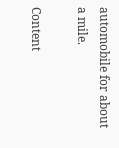automobile for about a mile.

Content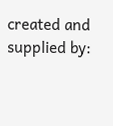created and supplied by: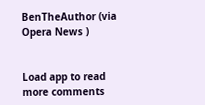BenTheAuthor (via Opera News )


Load app to read more comments